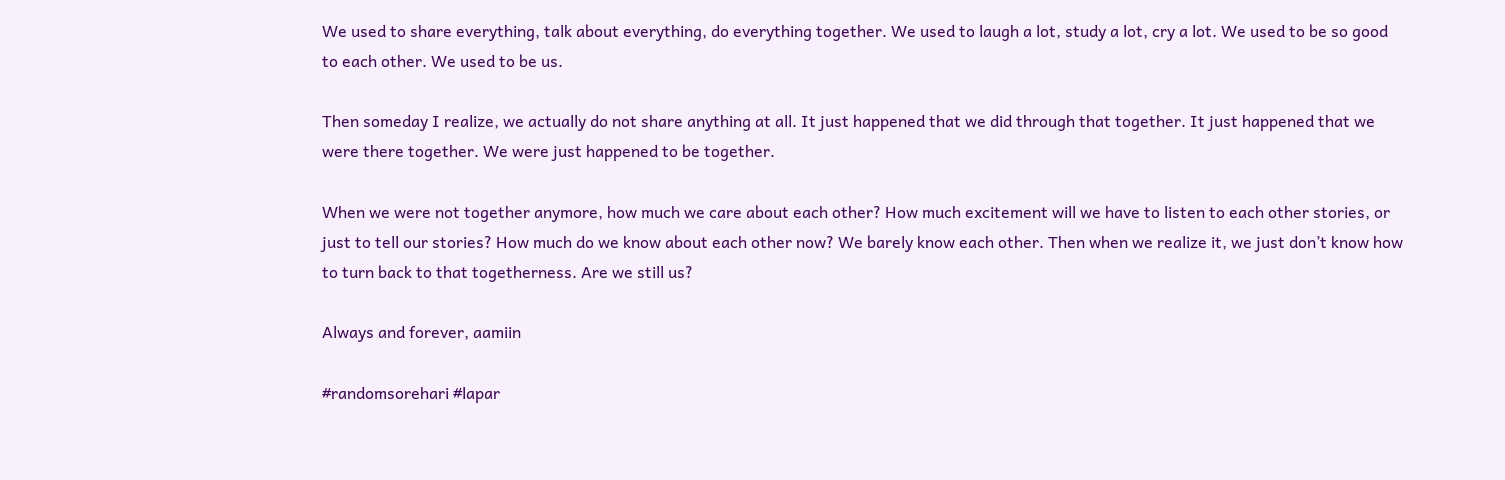We used to share everything, talk about everything, do everything together. We used to laugh a lot, study a lot, cry a lot. We used to be so good to each other. We used to be us.

Then someday I realize, we actually do not share anything at all. It just happened that we did through that together. It just happened that we were there together. We were just happened to be together.

When we were not together anymore, how much we care about each other? How much excitement will we have to listen to each other stories, or just to tell our stories? How much do we know about each other now? We barely know each other. Then when we realize it, we just don’t know how to turn back to that togetherness. Are we still us?

Always and forever, aamiin

#randomsorehari #lapar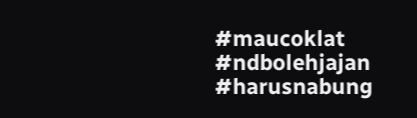#maucoklat #ndbolehjajan #harusnabung